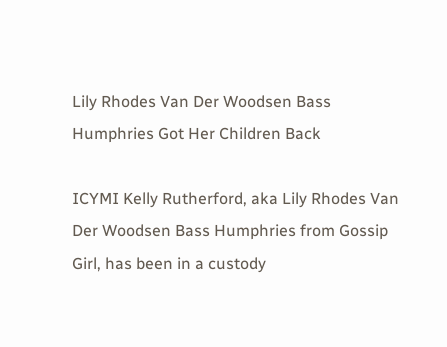Lily Rhodes Van Der Woodsen Bass Humphries Got Her Children Back

ICYMI Kelly Rutherford, aka Lily Rhodes Van Der Woodsen Bass Humphries from Gossip Girl, has been in a custody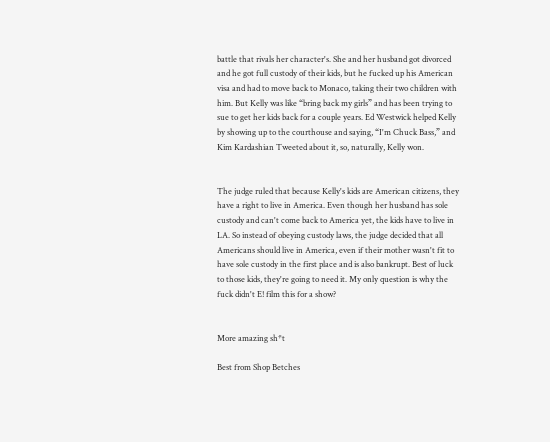battle that rivals her character's. She and her husband got divorced and he got full custody of their kids, but he fucked up his American visa and had to move back to Monaco, taking their two children with him. But Kelly was like “bring back my girls” and has been trying to sue to get her kids back for a couple years. Ed Westwick helped Kelly by showing up to the courthouse and saying, “I'm Chuck Bass,” and Kim Kardashian Tweeted about it, so, naturally, Kelly won.


The judge ruled that because Kelly's kids are American citizens, they have a right to live in America. Even though her husband has sole custody and can't come back to America yet, the kids have to live in LA. So instead of obeying custody laws, the judge decided that all Americans should live in America, even if their mother wasn't fit to have sole custody in the first place and is also bankrupt. Best of luck to those kids, they're going to need it. My only question is why the fuck didn't E! film this for a show?


More amazing sh*t

Best from Shop Betches